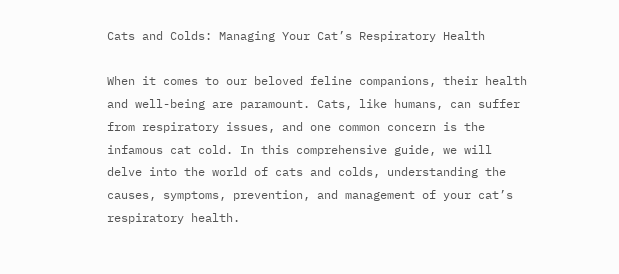Cats and Colds: Managing Your Cat’s Respiratory Health

When it comes to our beloved feline companions, their health and well-being are paramount. Cats, like humans, can suffer from respiratory issues, and one common concern is the infamous cat cold. In this comprehensive guide, we will delve into the world of cats and colds, understanding the causes, symptoms, prevention, and management of your cat’s respiratory health.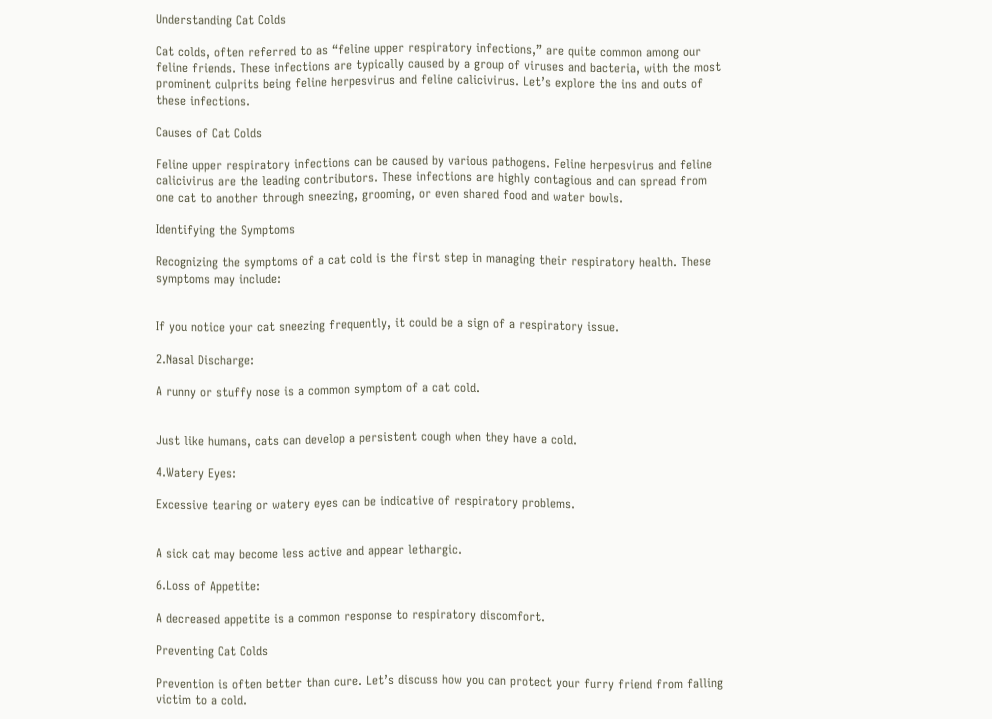Understanding Cat Colds

Cat colds, often referred to as “feline upper respiratory infections,” are quite common among our feline friends. These infections are typically caused by a group of viruses and bacteria, with the most prominent culprits being feline herpesvirus and feline calicivirus. Let’s explore the ins and outs of these infections.

Causes of Cat Colds

Feline upper respiratory infections can be caused by various pathogens. Feline herpesvirus and feline calicivirus are the leading contributors. These infections are highly contagious and can spread from one cat to another through sneezing, grooming, or even shared food and water bowls.

Identifying the Symptoms

Recognizing the symptoms of a cat cold is the first step in managing their respiratory health. These symptoms may include:


If you notice your cat sneezing frequently, it could be a sign of a respiratory issue.

2.Nasal Discharge:

A runny or stuffy nose is a common symptom of a cat cold.


Just like humans, cats can develop a persistent cough when they have a cold.

4.Watery Eyes:

Excessive tearing or watery eyes can be indicative of respiratory problems.


A sick cat may become less active and appear lethargic.

6.Loss of Appetite:

A decreased appetite is a common response to respiratory discomfort.

Preventing Cat Colds

Prevention is often better than cure. Let’s discuss how you can protect your furry friend from falling victim to a cold.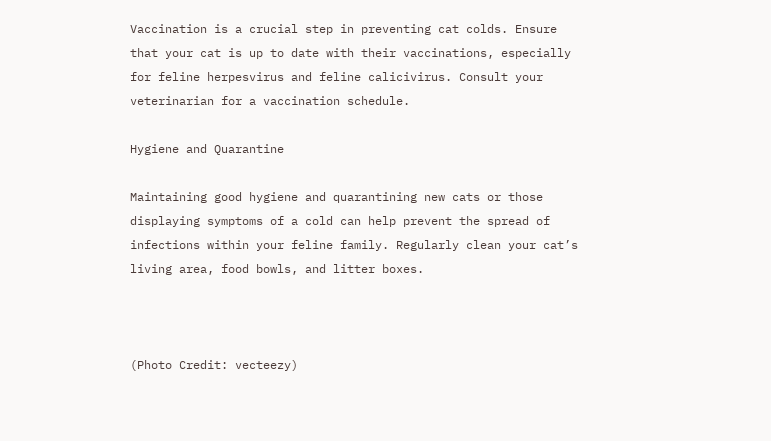Vaccination is a crucial step in preventing cat colds. Ensure that your cat is up to date with their vaccinations, especially for feline herpesvirus and feline calicivirus. Consult your veterinarian for a vaccination schedule.

Hygiene and Quarantine

Maintaining good hygiene and quarantining new cats or those displaying symptoms of a cold can help prevent the spread of infections within your feline family. Regularly clean your cat’s living area, food bowls, and litter boxes.



(Photo Credit: vecteezy)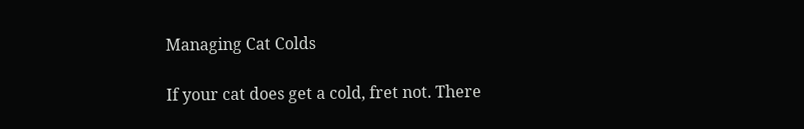Managing Cat Colds

If your cat does get a cold, fret not. There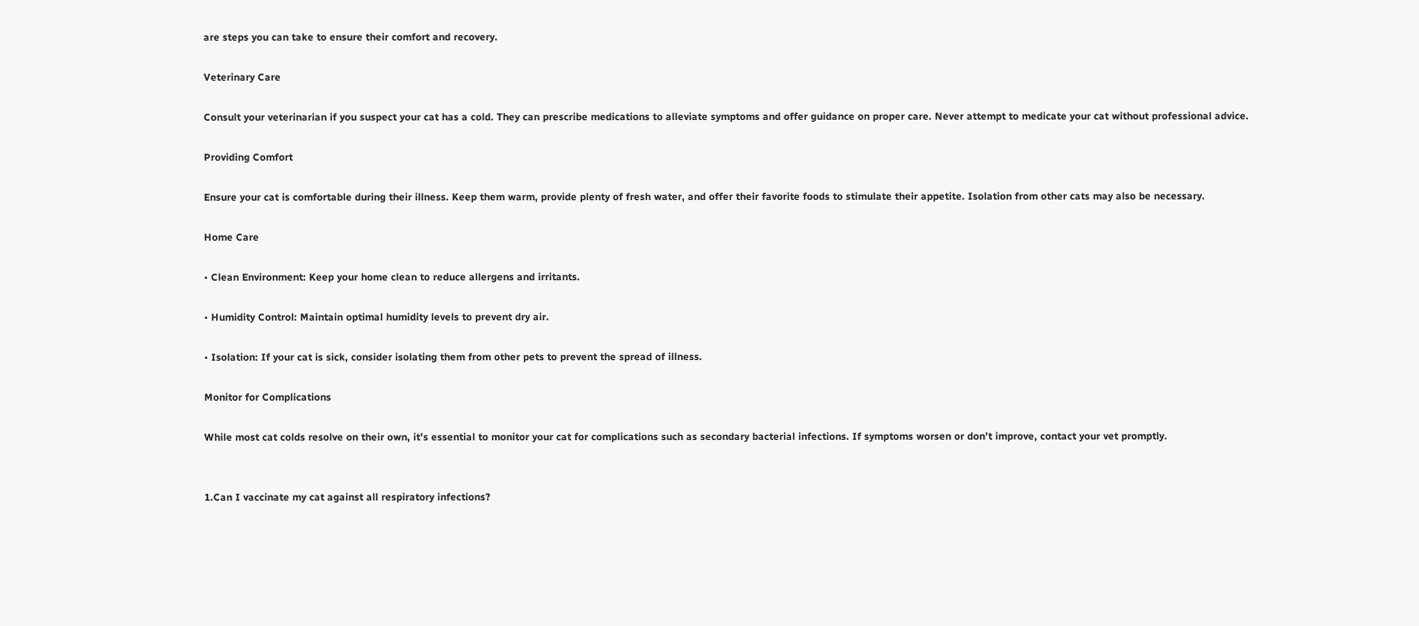are steps you can take to ensure their comfort and recovery.

Veterinary Care

Consult your veterinarian if you suspect your cat has a cold. They can prescribe medications to alleviate symptoms and offer guidance on proper care. Never attempt to medicate your cat without professional advice.

Providing Comfort

Ensure your cat is comfortable during their illness. Keep them warm, provide plenty of fresh water, and offer their favorite foods to stimulate their appetite. Isolation from other cats may also be necessary.

Home Care

• Clean Environment: Keep your home clean to reduce allergens and irritants.

• Humidity Control: Maintain optimal humidity levels to prevent dry air.

• Isolation: If your cat is sick, consider isolating them from other pets to prevent the spread of illness.

Monitor for Complications

While most cat colds resolve on their own, it’s essential to monitor your cat for complications such as secondary bacterial infections. If symptoms worsen or don’t improve, contact your vet promptly.


1.Can I vaccinate my cat against all respiratory infections?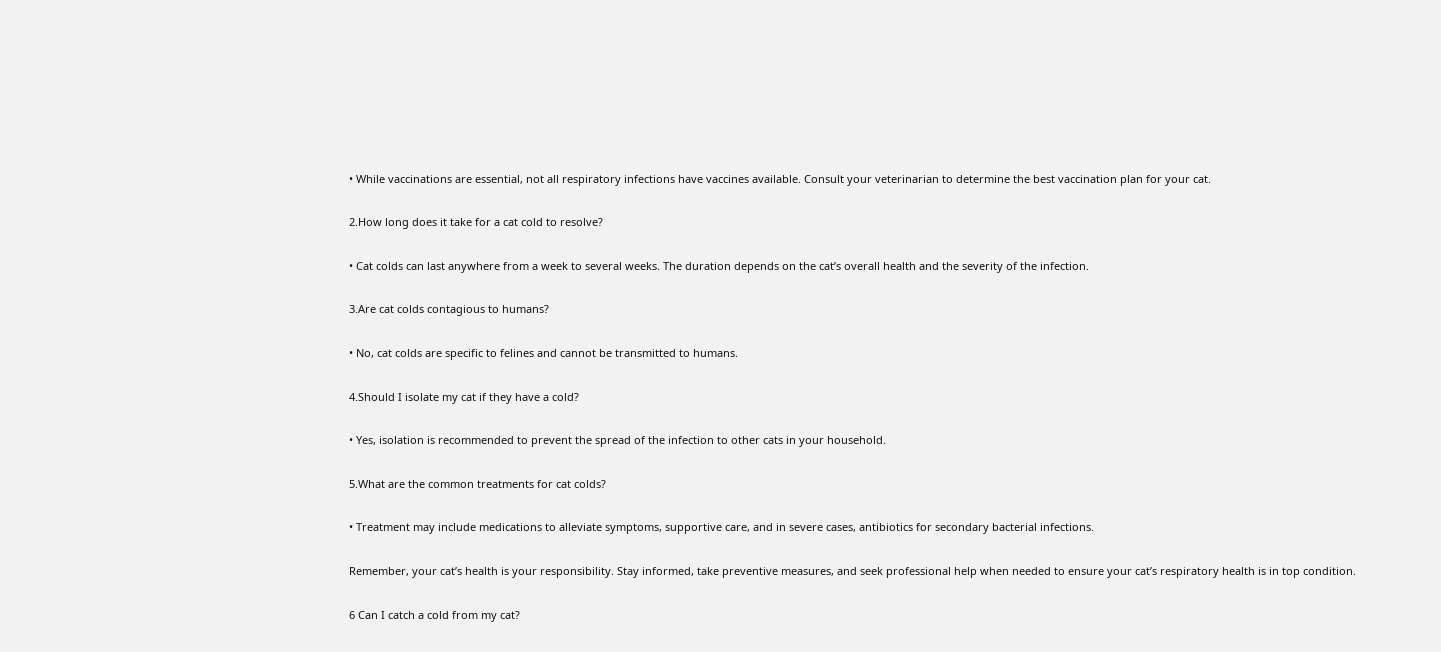• While vaccinations are essential, not all respiratory infections have vaccines available. Consult your veterinarian to determine the best vaccination plan for your cat.

2.How long does it take for a cat cold to resolve?

• Cat colds can last anywhere from a week to several weeks. The duration depends on the cat’s overall health and the severity of the infection.

3.Are cat colds contagious to humans?

• No, cat colds are specific to felines and cannot be transmitted to humans.

4.Should I isolate my cat if they have a cold?

• Yes, isolation is recommended to prevent the spread of the infection to other cats in your household.

5.What are the common treatments for cat colds?

• Treatment may include medications to alleviate symptoms, supportive care, and in severe cases, antibiotics for secondary bacterial infections.

Remember, your cat’s health is your responsibility. Stay informed, take preventive measures, and seek professional help when needed to ensure your cat’s respiratory health is in top condition.

6 Can I catch a cold from my cat?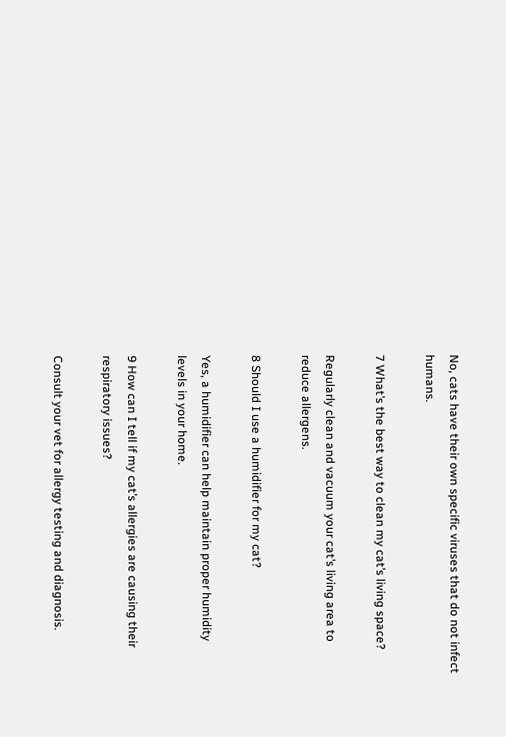No, cats have their own specific viruses that do not infect humans.

7 What’s the best way to clean my cat’s living space?

Regularly clean and vacuum your cat’s living area to reduce allergens.

8 Should I use a humidifier for my cat?

Yes, a humidifier can help maintain proper humidity levels in your home.

9 How can I tell if my cat’s allergies are causing their respiratory issues?

Consult your vet for allergy testing and diagnosis.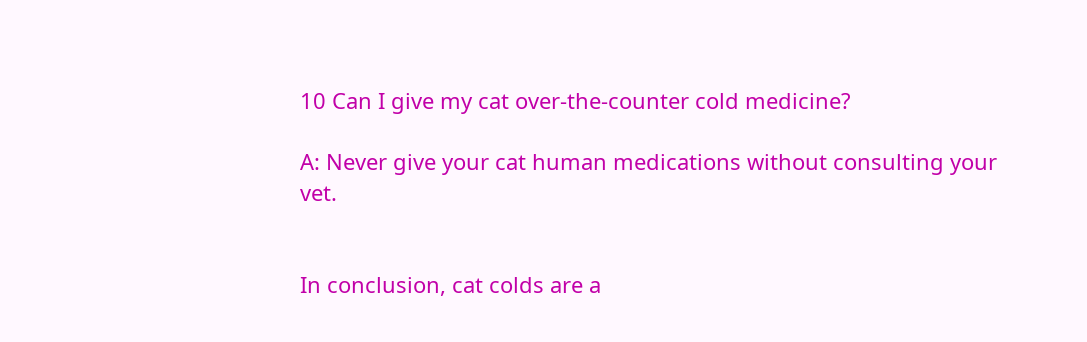10 Can I give my cat over-the-counter cold medicine?

A: Never give your cat human medications without consulting your vet.


In conclusion, cat colds are a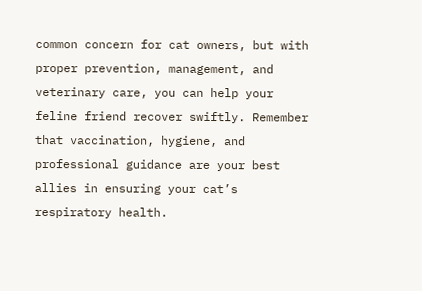common concern for cat owners, but with proper prevention, management, and veterinary care, you can help your feline friend recover swiftly. Remember that vaccination, hygiene, and professional guidance are your best allies in ensuring your cat’s respiratory health.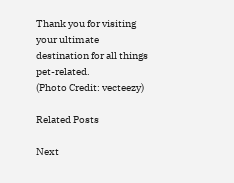Thank you for visiting  your ultimate destination for all things pet-related.
(Photo Credit: vecteezy)

Related Posts

Next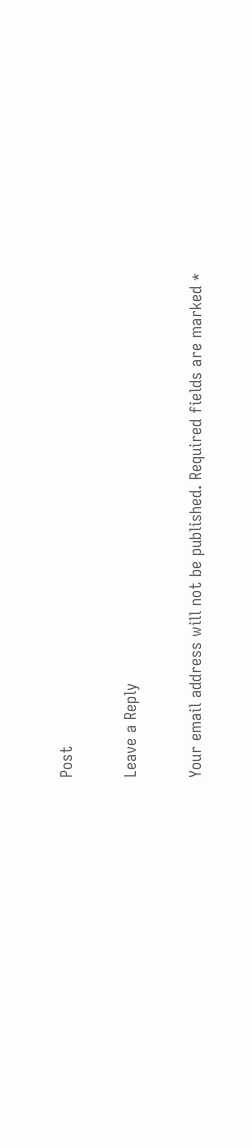Post

Leave a Reply

Your email address will not be published. Required fields are marked *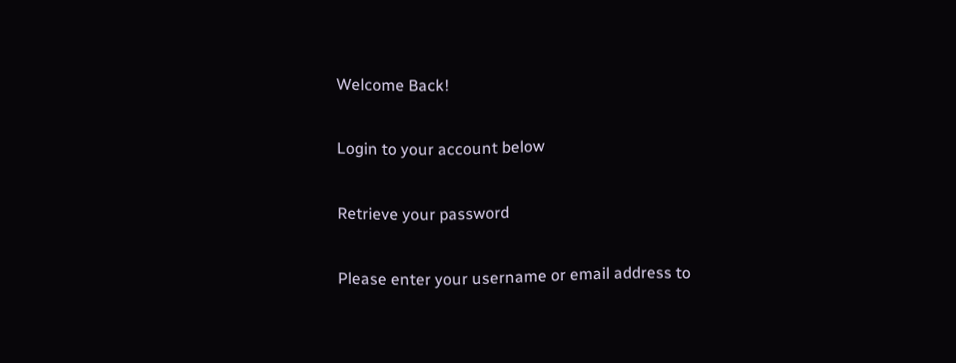Welcome Back!

Login to your account below

Retrieve your password

Please enter your username or email address to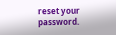reset your password.